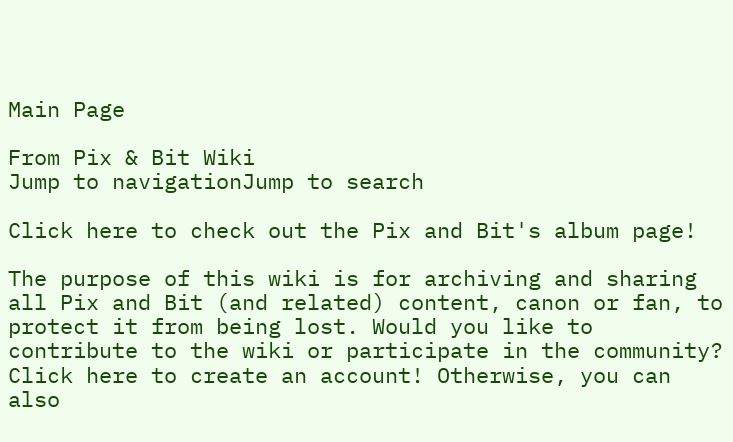Main Page

From Pix & Bit Wiki
Jump to navigationJump to search

Click here to check out the Pix and Bit's album page!

The purpose of this wiki is for archiving and sharing all Pix and Bit (and related) content, canon or fan, to protect it from being lost. Would you like to contribute to the wiki or participate in the community? Click here to create an account! Otherwise, you can also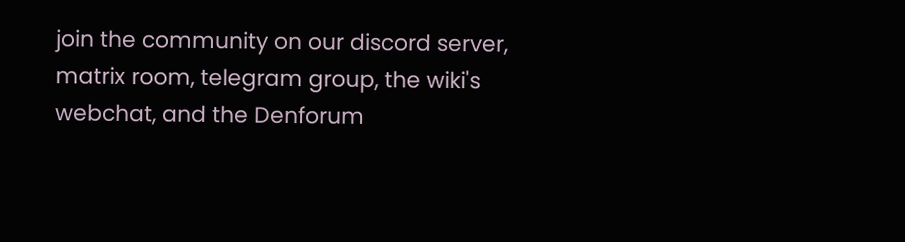join the community on our discord server, matrix room, telegram group, the wiki's webchat, and the Denforum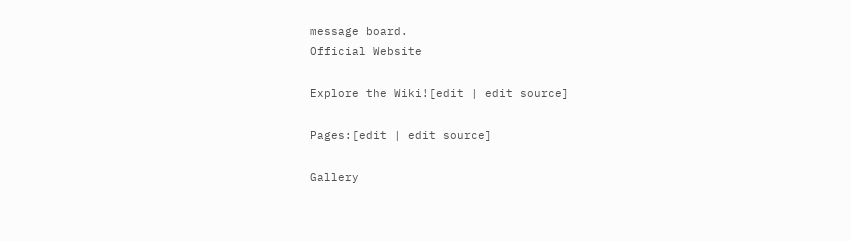message board.
Official Website

Explore the Wiki![edit | edit source]

Pages:[edit | edit source]

Gallery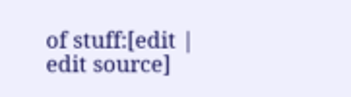of stuff:[edit | edit source]